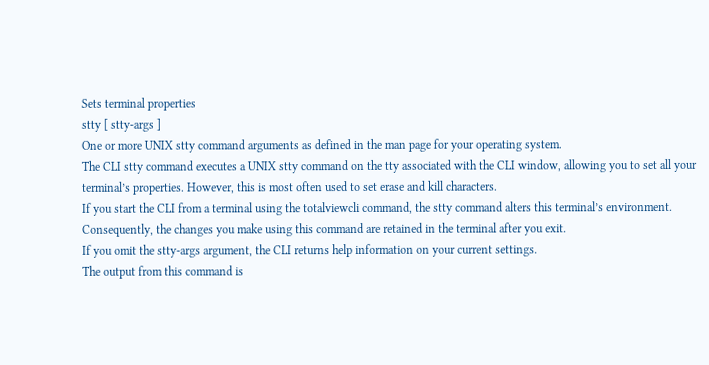Sets terminal properties
stty [ stty-args ]
One or more UNIX stty command arguments as defined in the man page for your operating system.
The CLI stty command executes a UNIX stty command on the tty associated with the CLI window, allowing you to set all your terminal’s properties. However, this is most often used to set erase and kill characters.
If you start the CLI from a terminal using the totalviewcli command, the stty command alters this terminal’s environment. Consequently, the changes you make using this command are retained in the terminal after you exit.
If you omit the stty-args argument, the CLI returns help information on your current settings.
The output from this command is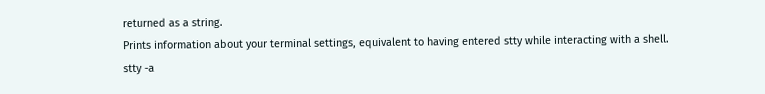returned as a string.
Prints information about your terminal settings, equivalent to having entered stty while interacting with a shell.
stty -a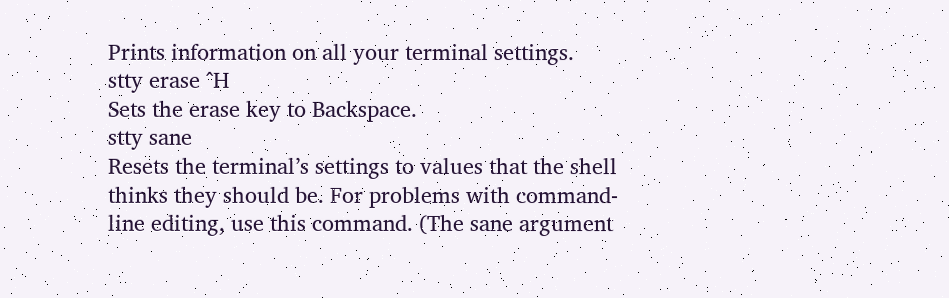Prints information on all your terminal settings.
stty erase ^H
Sets the erase key to Backspace.
stty sane
Resets the terminal’s settings to values that the shell thinks they should be. For problems with command-line editing, use this command. (The sane argument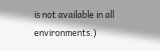is not available in all environments.)